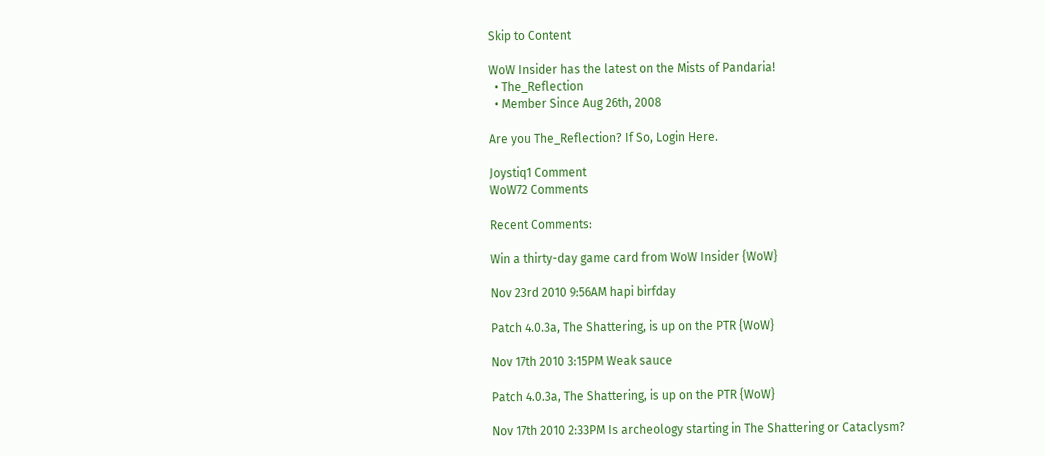Skip to Content

WoW Insider has the latest on the Mists of Pandaria!
  • The_Reflection
  • Member Since Aug 26th, 2008

Are you The_Reflection? If So, Login Here.

Joystiq1 Comment
WoW72 Comments

Recent Comments:

Win a thirty-day game card from WoW Insider {WoW}

Nov 23rd 2010 9:56AM hapi birfday

Patch 4.0.3a, The Shattering, is up on the PTR {WoW}

Nov 17th 2010 3:15PM Weak sauce

Patch 4.0.3a, The Shattering, is up on the PTR {WoW}

Nov 17th 2010 2:33PM Is archeology starting in The Shattering or Cataclysm?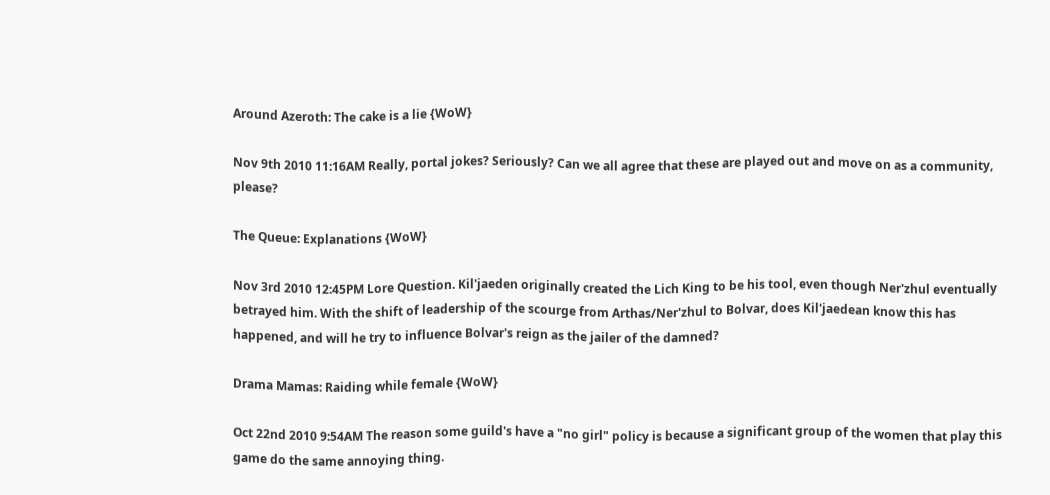Around Azeroth: The cake is a lie {WoW}

Nov 9th 2010 11:16AM Really, portal jokes? Seriously? Can we all agree that these are played out and move on as a community, please?

The Queue: Explanations {WoW}

Nov 3rd 2010 12:45PM Lore Question. Kil'jaeden originally created the Lich King to be his tool, even though Ner'zhul eventually betrayed him. With the shift of leadership of the scourge from Arthas/Ner'zhul to Bolvar, does Kil'jaedean know this has happened, and will he try to influence Bolvar's reign as the jailer of the damned?

Drama Mamas: Raiding while female {WoW}

Oct 22nd 2010 9:54AM The reason some guild's have a "no girl" policy is because a significant group of the women that play this game do the same annoying thing.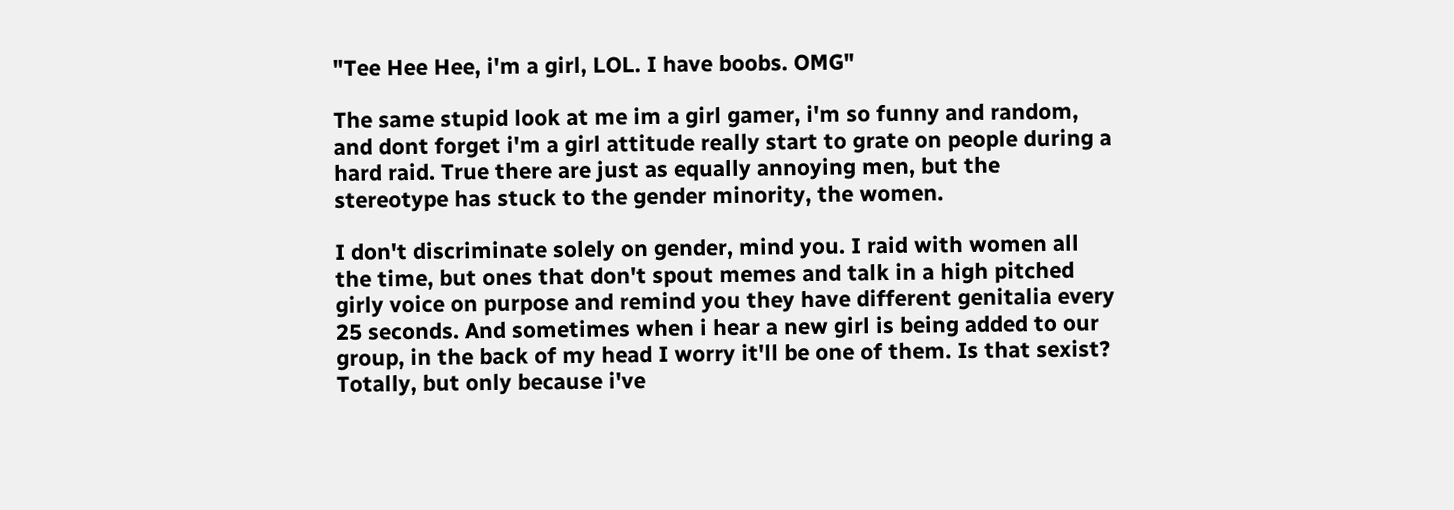"Tee Hee Hee, i'm a girl, LOL. I have boobs. OMG"

The same stupid look at me im a girl gamer, i'm so funny and random, and dont forget i'm a girl attitude really start to grate on people during a hard raid. True there are just as equally annoying men, but the stereotype has stuck to the gender minority, the women.

I don't discriminate solely on gender, mind you. I raid with women all the time, but ones that don't spout memes and talk in a high pitched girly voice on purpose and remind you they have different genitalia every 25 seconds. And sometimes when i hear a new girl is being added to our group, in the back of my head I worry it'll be one of them. Is that sexist? Totally, but only because i've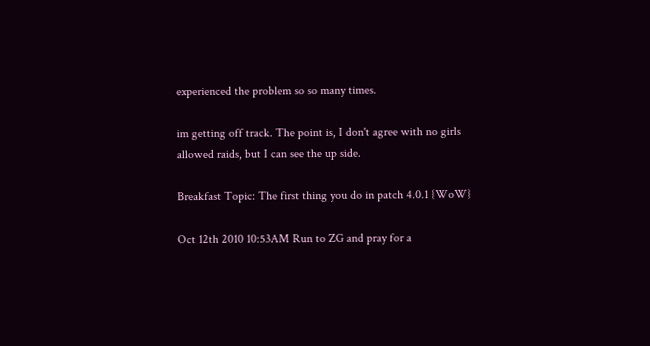experienced the problem so so many times.

im getting off track. The point is, I don't agree with no girls allowed raids, but I can see the up side.

Breakfast Topic: The first thing you do in patch 4.0.1 {WoW}

Oct 12th 2010 10:53AM Run to ZG and pray for a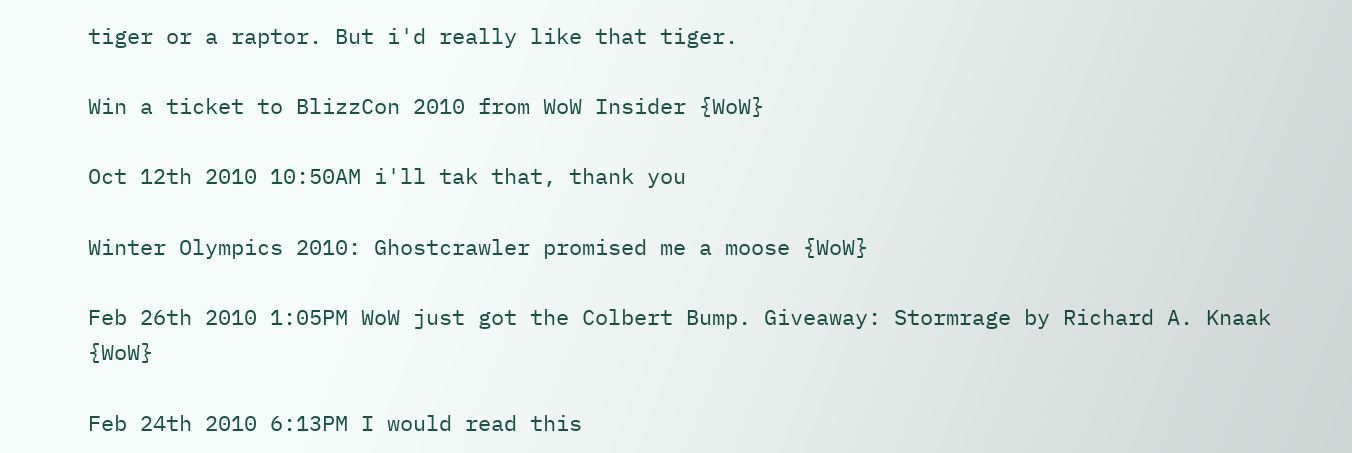tiger or a raptor. But i'd really like that tiger.

Win a ticket to BlizzCon 2010 from WoW Insider {WoW}

Oct 12th 2010 10:50AM i'll tak that, thank you

Winter Olympics 2010: Ghostcrawler promised me a moose {WoW}

Feb 26th 2010 1:05PM WoW just got the Colbert Bump. Giveaway: Stormrage by Richard A. Knaak {WoW}

Feb 24th 2010 6:13PM I would read this